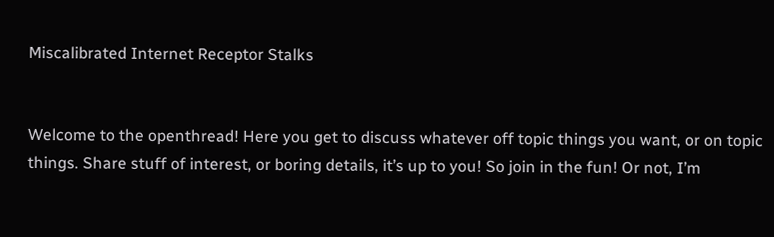Miscalibrated Internet Receptor Stalks


Welcome to the openthread! Here you get to discuss whatever off topic things you want, or on topic things. Share stuff of interest, or boring details, it’s up to you! So join in the fun! Or not, I’m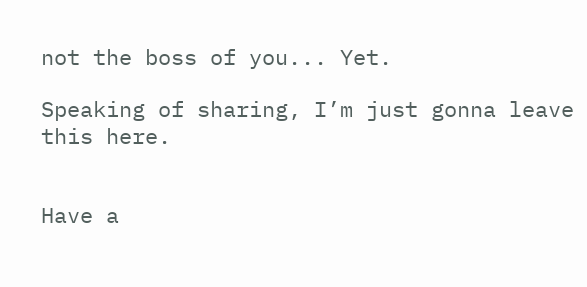not the boss of you... Yet.

Speaking of sharing, I’m just gonna leave this here.


Have a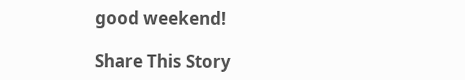good weekend!

Share This Story